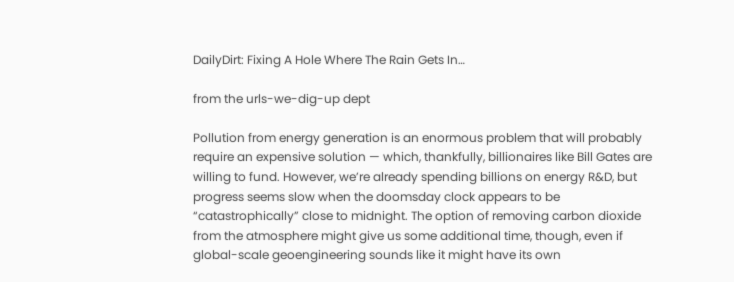DailyDirt: Fixing A Hole Where The Rain Gets In…

from the urls-we-dig-up dept

Pollution from energy generation is an enormous problem that will probably require an expensive solution — which, thankfully, billionaires like Bill Gates are willing to fund. However, we’re already spending billions on energy R&D, but progress seems slow when the doomsday clock appears to be “catastrophically” close to midnight. The option of removing carbon dioxide from the atmosphere might give us some additional time, though, even if global-scale geoengineering sounds like it might have its own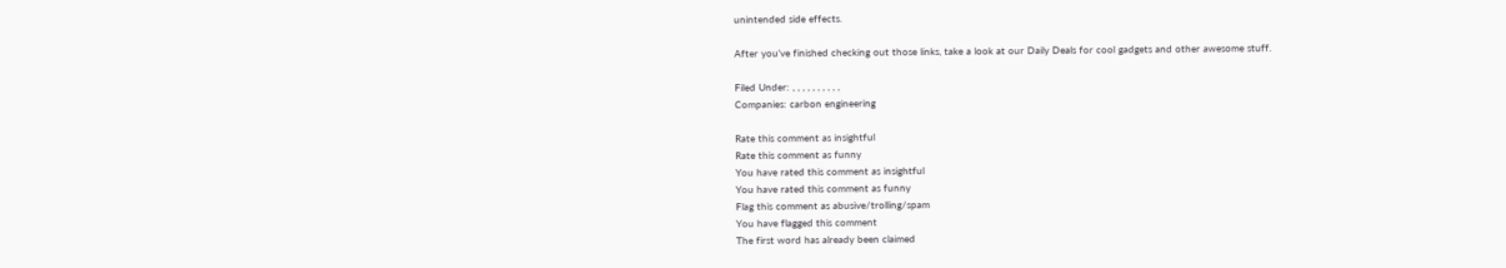unintended side effects.

After you’ve finished checking out those links, take a look at our Daily Deals for cool gadgets and other awesome stuff.

Filed Under: , , , , , , , , , ,
Companies: carbon engineering

Rate this comment as insightful
Rate this comment as funny
You have rated this comment as insightful
You have rated this comment as funny
Flag this comment as abusive/trolling/spam
You have flagged this comment
The first word has already been claimed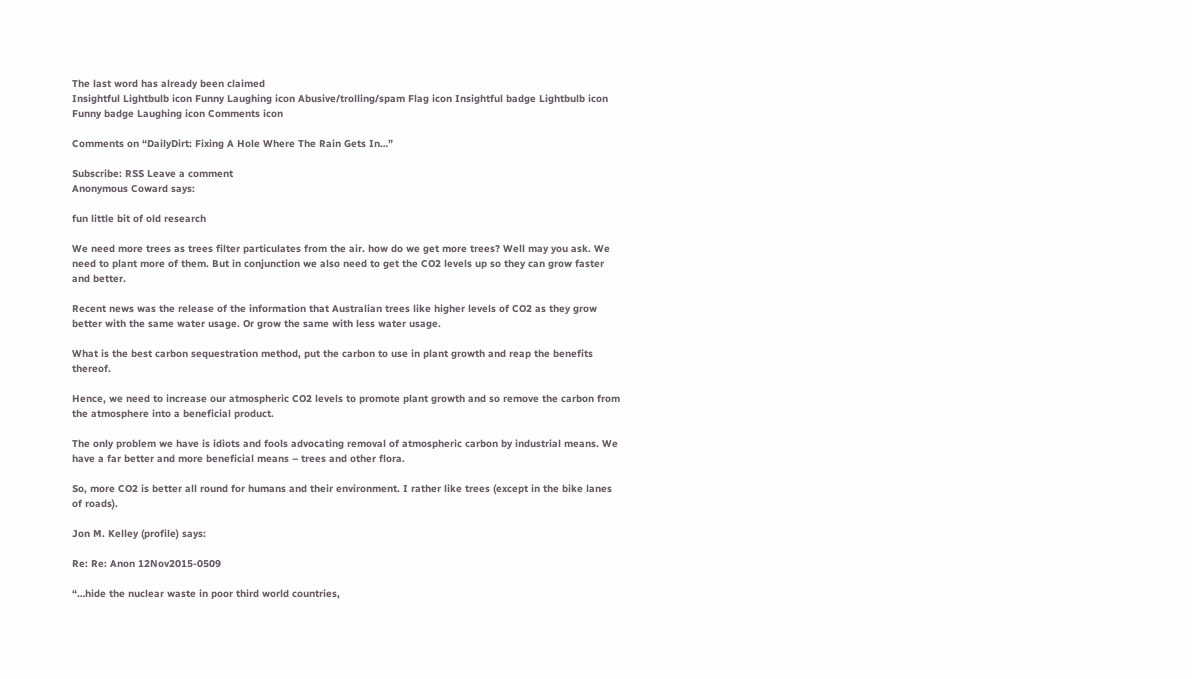The last word has already been claimed
Insightful Lightbulb icon Funny Laughing icon Abusive/trolling/spam Flag icon Insightful badge Lightbulb icon Funny badge Laughing icon Comments icon

Comments on “DailyDirt: Fixing A Hole Where The Rain Gets In…”

Subscribe: RSS Leave a comment
Anonymous Coward says:

fun little bit of old research

We need more trees as trees filter particulates from the air. how do we get more trees? Well may you ask. We need to plant more of them. But in conjunction we also need to get the CO2 levels up so they can grow faster and better.

Recent news was the release of the information that Australian trees like higher levels of CO2 as they grow better with the same water usage. Or grow the same with less water usage.

What is the best carbon sequestration method, put the carbon to use in plant growth and reap the benefits thereof.

Hence, we need to increase our atmospheric CO2 levels to promote plant growth and so remove the carbon from the atmosphere into a beneficial product.

The only problem we have is idiots and fools advocating removal of atmospheric carbon by industrial means. We have a far better and more beneficial means – trees and other flora.

So, more CO2 is better all round for humans and their environment. I rather like trees (except in the bike lanes of roads).

Jon M. Kelley (profile) says:

Re: Re: Anon 12Nov2015-0509

“…hide the nuclear waste in poor third world countries,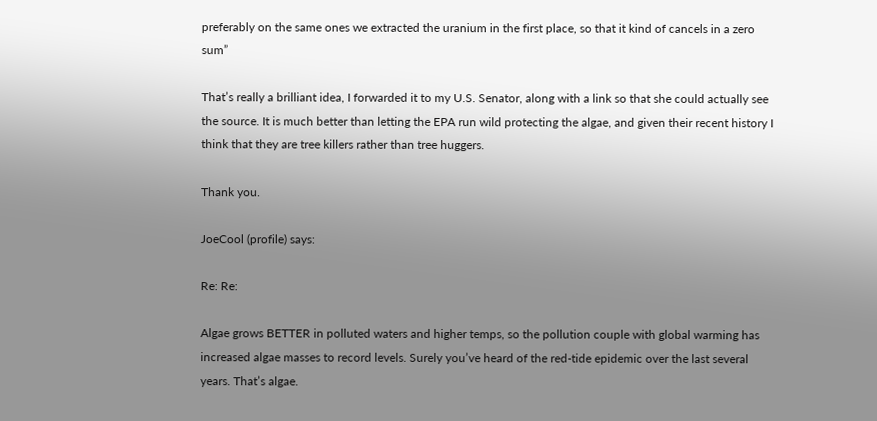preferably on the same ones we extracted the uranium in the first place, so that it kind of cancels in a zero sum”

That’s really a brilliant idea, I forwarded it to my U.S. Senator, along with a link so that she could actually see the source. It is much better than letting the EPA run wild protecting the algae, and given their recent history I think that they are tree killers rather than tree huggers.

Thank you.

JoeCool (profile) says:

Re: Re:

Algae grows BETTER in polluted waters and higher temps, so the pollution couple with global warming has increased algae masses to record levels. Surely you’ve heard of the red-tide epidemic over the last several years. That’s algae.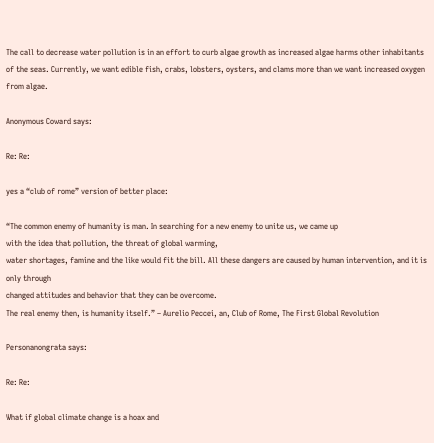The call to decrease water pollution is in an effort to curb algae growth as increased algae harms other inhabitants of the seas. Currently, we want edible fish, crabs, lobsters, oysters, and clams more than we want increased oxygen from algae.

Anonymous Coward says:

Re: Re:

yes a “club of rome” version of better place:

“The common enemy of humanity is man. In searching for a new enemy to unite us, we came up
with the idea that pollution, the threat of global warming,
water shortages, famine and the like would fit the bill. All these dangers are caused by human intervention, and it is only through
changed attitudes and behavior that they can be overcome.
The real enemy then, is humanity itself.” – Aurelio Peccei, an, Club of Rome, The First Global Revolution

Personanongrata says:

Re: Re:

What if global climate change is a hoax and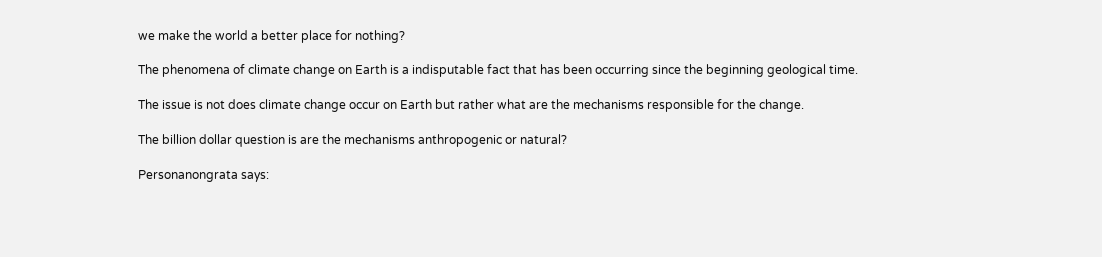we make the world a better place for nothing?

The phenomena of climate change on Earth is a indisputable fact that has been occurring since the beginning geological time.

The issue is not does climate change occur on Earth but rather what are the mechanisms responsible for the change.

The billion dollar question is are the mechanisms anthropogenic or natural?

Personanongrata says: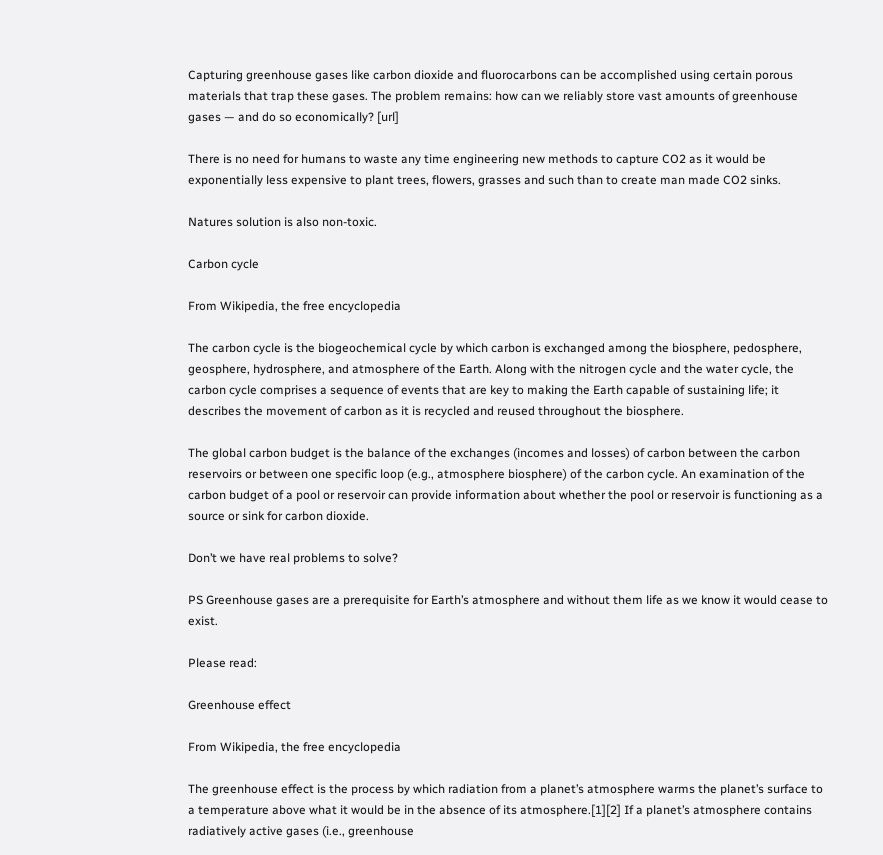Capturing greenhouse gases like carbon dioxide and fluorocarbons can be accomplished using certain porous materials that trap these gases. The problem remains: how can we reliably store vast amounts of greenhouse gases — and do so economically? [url]

There is no need for humans to waste any time engineering new methods to capture CO2 as it would be exponentially less expensive to plant trees, flowers, grasses and such than to create man made CO2 sinks.

Natures solution is also non-toxic.

Carbon cycle

From Wikipedia, the free encyclopedia

The carbon cycle is the biogeochemical cycle by which carbon is exchanged among the biosphere, pedosphere, geosphere, hydrosphere, and atmosphere of the Earth. Along with the nitrogen cycle and the water cycle, the carbon cycle comprises a sequence of events that are key to making the Earth capable of sustaining life; it describes the movement of carbon as it is recycled and reused throughout the biosphere.

The global carbon budget is the balance of the exchanges (incomes and losses) of carbon between the carbon reservoirs or between one specific loop (e.g., atmosphere biosphere) of the carbon cycle. An examination of the carbon budget of a pool or reservoir can provide information about whether the pool or reservoir is functioning as a source or sink for carbon dioxide.

Don’t we have real problems to solve?

PS Greenhouse gases are a prerequisite for Earth’s atmosphere and without them life as we know it would cease to exist.

Please read:

Greenhouse effect

From Wikipedia, the free encyclopedia

The greenhouse effect is the process by which radiation from a planet’s atmosphere warms the planet’s surface to a temperature above what it would be in the absence of its atmosphere.[1][2] If a planet’s atmosphere contains radiatively active gases (i.e., greenhouse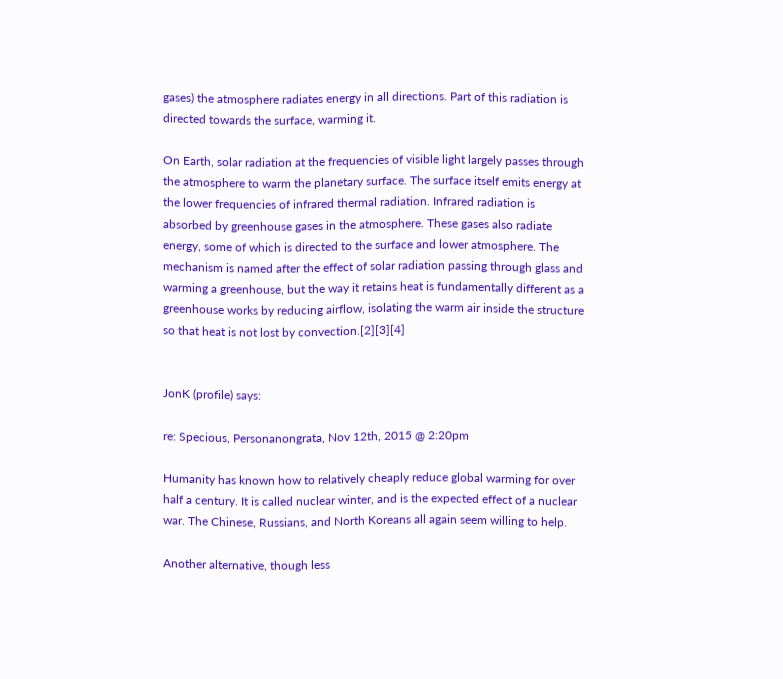gases) the atmosphere radiates energy in all directions. Part of this radiation is directed towards the surface, warming it.

On Earth, solar radiation at the frequencies of visible light largely passes through the atmosphere to warm the planetary surface. The surface itself emits energy at the lower frequencies of infrared thermal radiation. Infrared radiation is absorbed by greenhouse gases in the atmosphere. These gases also radiate energy, some of which is directed to the surface and lower atmosphere. The mechanism is named after the effect of solar radiation passing through glass and warming a greenhouse, but the way it retains heat is fundamentally different as a greenhouse works by reducing airflow, isolating the warm air inside the structure so that heat is not lost by convection.[2][3][4]


JonK (profile) says:

re: Specious, Personanongrata, Nov 12th, 2015 @ 2:20pm

Humanity has known how to relatively cheaply reduce global warming for over half a century. It is called nuclear winter, and is the expected effect of a nuclear war. The Chinese, Russians, and North Koreans all again seem willing to help.

Another alternative, though less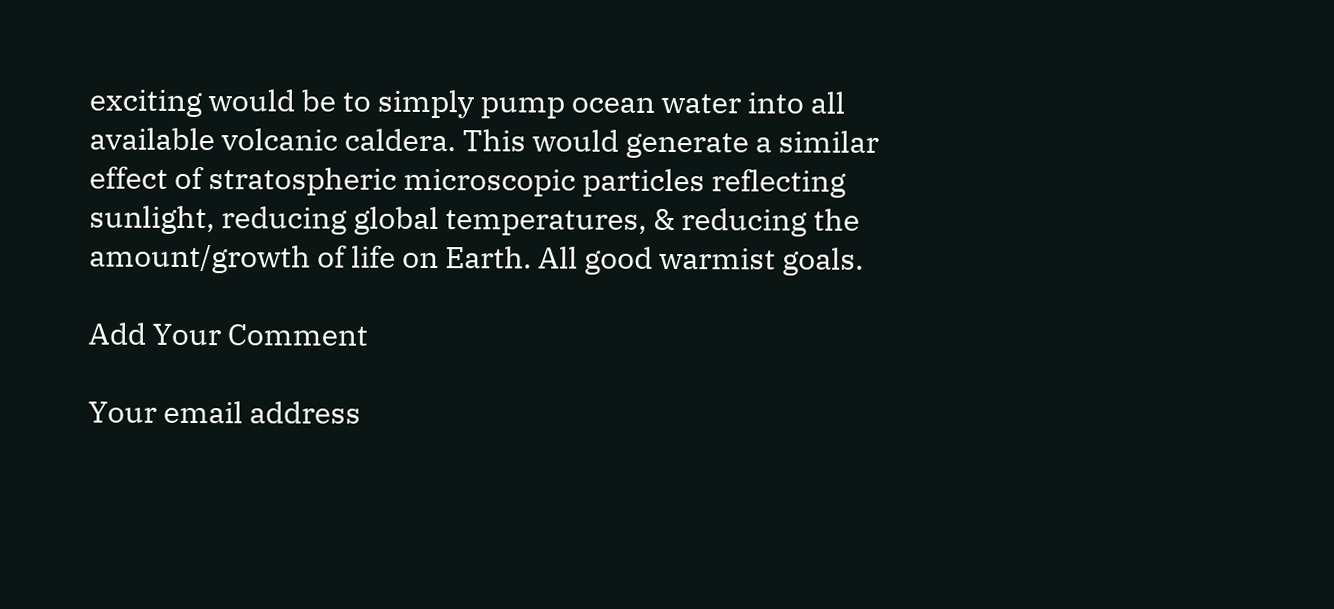exciting would be to simply pump ocean water into all available volcanic caldera. This would generate a similar effect of stratospheric microscopic particles reflecting sunlight, reducing global temperatures, & reducing the amount/growth of life on Earth. All good warmist goals.

Add Your Comment

Your email address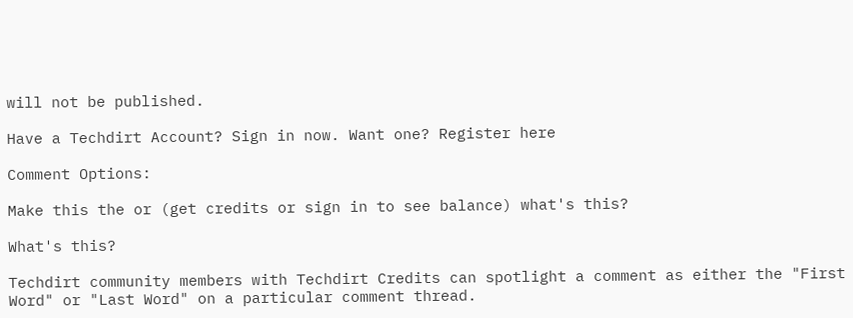will not be published.

Have a Techdirt Account? Sign in now. Want one? Register here

Comment Options:

Make this the or (get credits or sign in to see balance) what's this?

What's this?

Techdirt community members with Techdirt Credits can spotlight a comment as either the "First Word" or "Last Word" on a particular comment thread.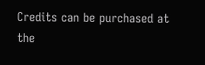Credits can be purchased at the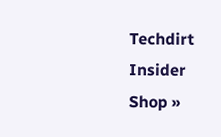Techdirt Insider Shop »